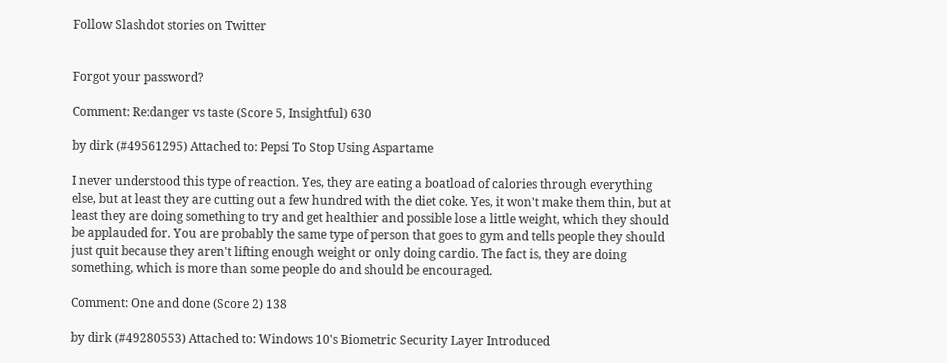Follow Slashdot stories on Twitter


Forgot your password?

Comment: Re:danger vs taste (Score 5, Insightful) 630

by dirk (#49561295) Attached to: Pepsi To Stop Using Aspartame

I never understood this type of reaction. Yes, they are eating a boatload of calories through everything else, but at least they are cutting out a few hundred with the diet coke. Yes, it won't make them thin, but at least they are doing something to try and get healthier and possible lose a little weight, which they should be applauded for. You are probably the same type of person that goes to gym and tells people they should just quit because they aren't lifting enough weight or only doing cardio. The fact is, they are doing something, which is more than some people do and should be encouraged.

Comment: One and done (Score 2) 138

by dirk (#49280553) Attached to: Windows 10's Biometric Security Layer Introduced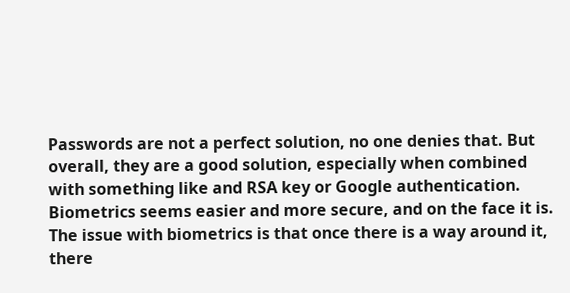Passwords are not a perfect solution, no one denies that. But overall, they are a good solution, especially when combined with something like and RSA key or Google authentication. Biometrics seems easier and more secure, and on the face it is. The issue with biometrics is that once there is a way around it, there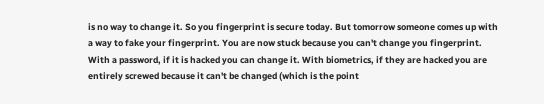is no way to change it. So you fingerprint is secure today. But tomorrow someone comes up with a way to fake your fingerprint. You are now stuck because you can't change you fingerprint. With a password, if it is hacked you can change it. With biometrics, if they are hacked you are entirely screwed because it can't be changed (which is the point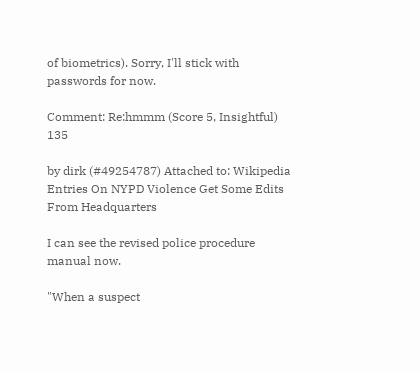of biometrics). Sorry, I'll stick with passwords for now.

Comment: Re:hmmm (Score 5, Insightful) 135

by dirk (#49254787) Attached to: Wikipedia Entries On NYPD Violence Get Some Edits From Headquarters

I can see the revised police procedure manual now.

"When a suspect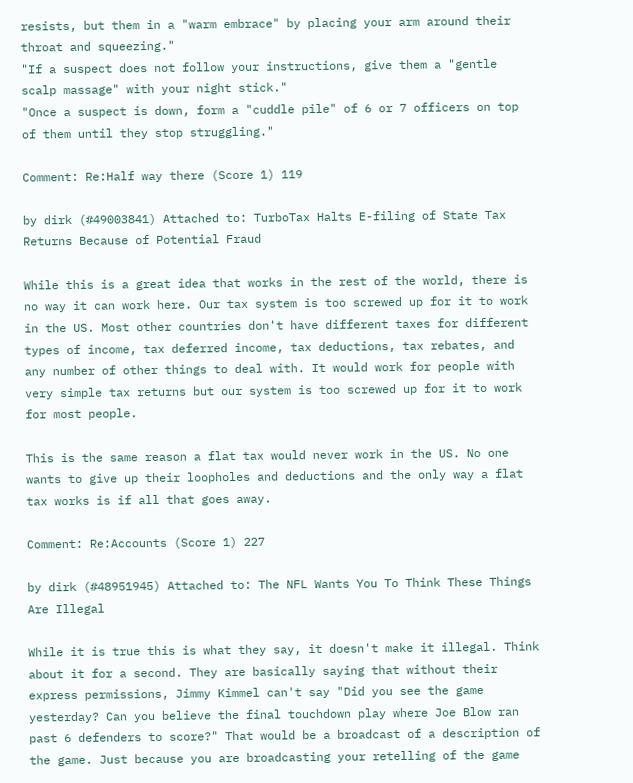resists, but them in a "warm embrace" by placing your arm around their throat and squeezing."
"If a suspect does not follow your instructions, give them a "gentle scalp massage" with your night stick."
"Once a suspect is down, form a "cuddle pile" of 6 or 7 officers on top of them until they stop struggling."

Comment: Re:Half way there (Score 1) 119

by dirk (#49003841) Attached to: TurboTax Halts E-filing of State Tax Returns Because of Potential Fraud

While this is a great idea that works in the rest of the world, there is no way it can work here. Our tax system is too screwed up for it to work in the US. Most other countries don't have different taxes for different types of income, tax deferred income, tax deductions, tax rebates, and any number of other things to deal with. It would work for people with very simple tax returns but our system is too screwed up for it to work for most people.

This is the same reason a flat tax would never work in the US. No one wants to give up their loopholes and deductions and the only way a flat tax works is if all that goes away.

Comment: Re:Accounts (Score 1) 227

by dirk (#48951945) Attached to: The NFL Wants You To Think These Things Are Illegal

While it is true this is what they say, it doesn't make it illegal. Think about it for a second. They are basically saying that without their express permissions, Jimmy Kimmel can't say "Did you see the game yesterday? Can you believe the final touchdown play where Joe Blow ran past 6 defenders to score?" That would be a broadcast of a description of the game. Just because you are broadcasting your retelling of the game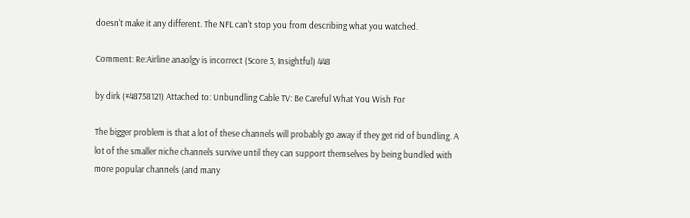doesn't make it any different. The NFL can't stop you from describing what you watched.

Comment: Re:Airline anaolgy is incorrect (Score 3, Insightful) 448

by dirk (#48758121) Attached to: Unbundling Cable TV: Be Careful What You Wish For

The bigger problem is that a lot of these channels will probably go away if they get rid of bundling. A lot of the smaller niche channels survive until they can support themselves by being bundled with more popular channels (and many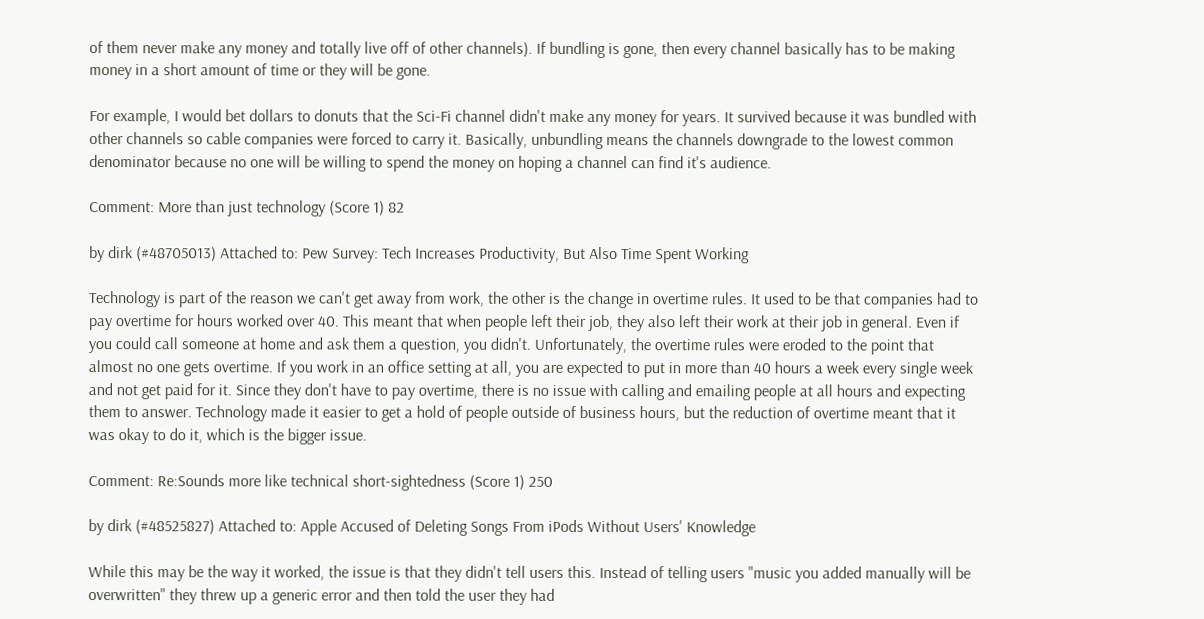of them never make any money and totally live off of other channels). If bundling is gone, then every channel basically has to be making money in a short amount of time or they will be gone.

For example, I would bet dollars to donuts that the Sci-Fi channel didn't make any money for years. It survived because it was bundled with other channels so cable companies were forced to carry it. Basically, unbundling means the channels downgrade to the lowest common denominator because no one will be willing to spend the money on hoping a channel can find it's audience.

Comment: More than just technology (Score 1) 82

by dirk (#48705013) Attached to: Pew Survey: Tech Increases Productivity, But Also Time Spent Working

Technology is part of the reason we can't get away from work, the other is the change in overtime rules. It used to be that companies had to pay overtime for hours worked over 40. This meant that when people left their job, they also left their work at their job in general. Even if you could call someone at home and ask them a question, you didn't. Unfortunately, the overtime rules were eroded to the point that almost no one gets overtime. If you work in an office setting at all, you are expected to put in more than 40 hours a week every single week and not get paid for it. Since they don't have to pay overtime, there is no issue with calling and emailing people at all hours and expecting them to answer. Technology made it easier to get a hold of people outside of business hours, but the reduction of overtime meant that it was okay to do it, which is the bigger issue.

Comment: Re:Sounds more like technical short-sightedness (Score 1) 250

by dirk (#48525827) Attached to: Apple Accused of Deleting Songs From iPods Without Users' Knowledge

While this may be the way it worked, the issue is that they didn't tell users this. Instead of telling users "music you added manually will be overwritten" they threw up a generic error and then told the user they had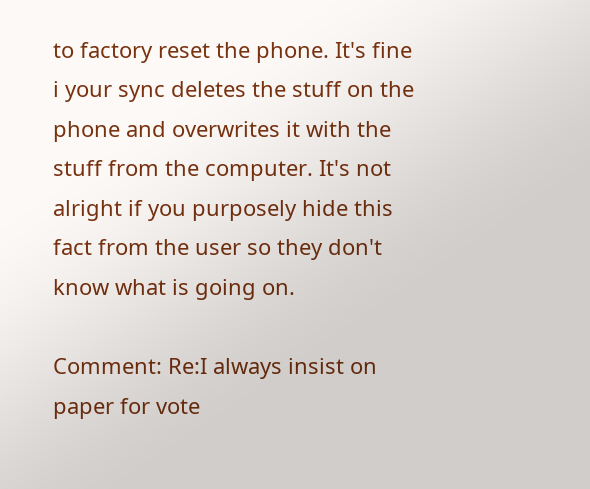to factory reset the phone. It's fine i your sync deletes the stuff on the phone and overwrites it with the stuff from the computer. It's not alright if you purposely hide this fact from the user so they don't know what is going on.

Comment: Re:I always insist on paper for vote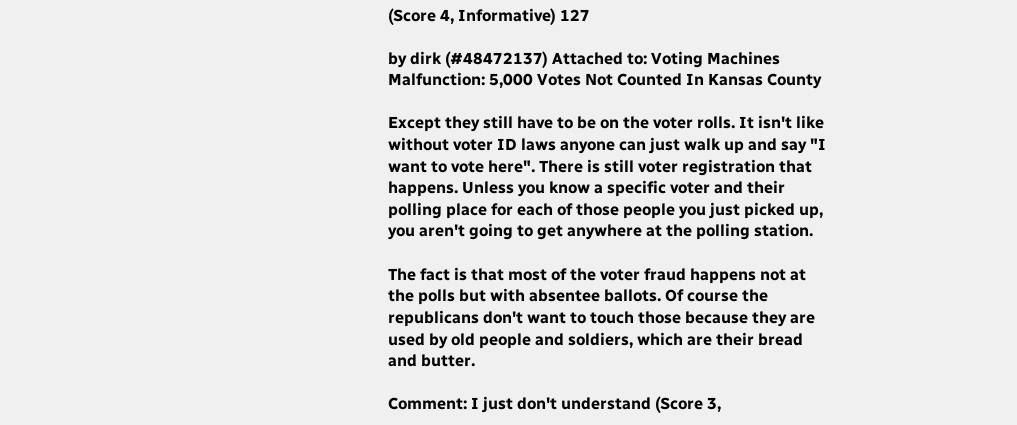(Score 4, Informative) 127

by dirk (#48472137) Attached to: Voting Machines Malfunction: 5,000 Votes Not Counted In Kansas County

Except they still have to be on the voter rolls. It isn't like without voter ID laws anyone can just walk up and say "I want to vote here". There is still voter registration that happens. Unless you know a specific voter and their polling place for each of those people you just picked up, you aren't going to get anywhere at the polling station.

The fact is that most of the voter fraud happens not at the polls but with absentee ballots. Of course the republicans don't want to touch those because they are used by old people and soldiers, which are their bread and butter.

Comment: I just don't understand (Score 3,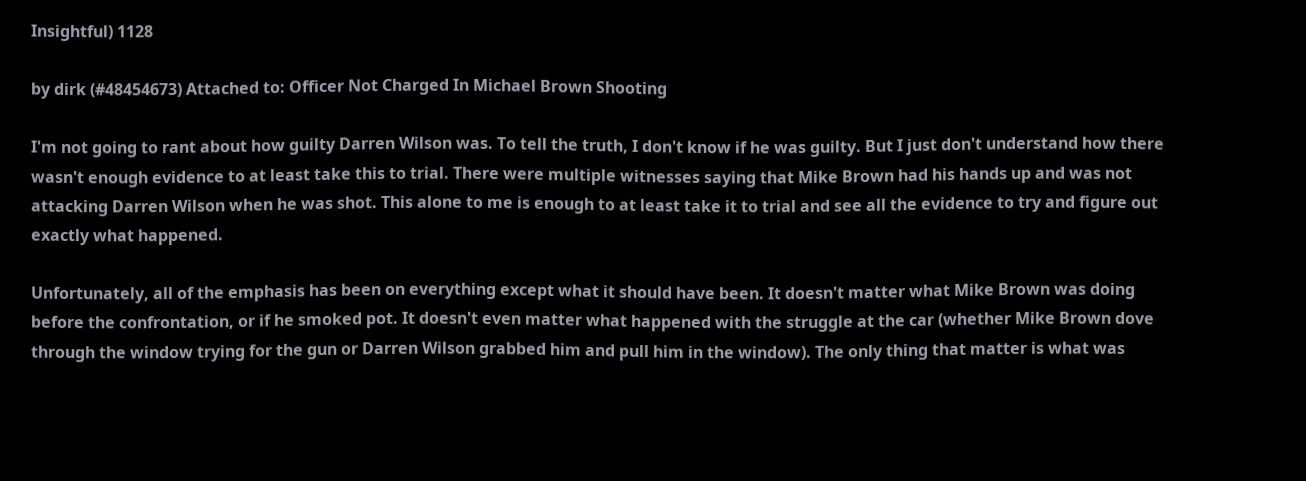Insightful) 1128

by dirk (#48454673) Attached to: Officer Not Charged In Michael Brown Shooting

I'm not going to rant about how guilty Darren Wilson was. To tell the truth, I don't know if he was guilty. But I just don't understand how there wasn't enough evidence to at least take this to trial. There were multiple witnesses saying that Mike Brown had his hands up and was not attacking Darren Wilson when he was shot. This alone to me is enough to at least take it to trial and see all the evidence to try and figure out exactly what happened.

Unfortunately, all of the emphasis has been on everything except what it should have been. It doesn't matter what Mike Brown was doing before the confrontation, or if he smoked pot. It doesn't even matter what happened with the struggle at the car (whether Mike Brown dove through the window trying for the gun or Darren Wilson grabbed him and pull him in the window). The only thing that matter is what was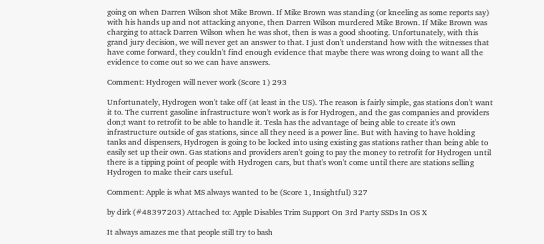going on when Darren Wilson shot Mike Brown. If Mike Brown was standing (or kneeling as some reports say) with his hands up and not attacking anyone, then Darren Wilson murdered Mike Brown. If Mike Brown was charging to attack Darren Wilson when he was shot, then is was a good shooting. Unfortunately, with this grand jury decision, we will never get an answer to that. I just don't understand how with the witnesses that have come forward, they couldn't find enough evidence that maybe there was wrong doing to want all the evidence to come out so we can have answers.

Comment: Hydrogen will never work (Score 1) 293

Unfortunately, Hydrogen won't take off (at least in the US). The reason is fairly simple, gas stations don't want it to. The current gasoline infrastructure won't work as is for Hydrogen, and the gas companies and providers don;t want to retrofit to be able to handle it. Tesla has the advantage of being able to create it's own infrastructure outside of gas stations, since all they need is a power line. But with having to have holding tanks and dispensers, Hydrogen is going to be locked into using existing gas stations rather than being able to easily set up their own. Gas stations and providers aren't going to pay the money to retrofit for Hydrogen until there is a tipping point of people with Hydrogen cars, but that's won't come until there are stations selling Hydrogen to make their cars useful.

Comment: Apple is what MS always wanted to be (Score 1, Insightful) 327

by dirk (#48397203) Attached to: Apple Disables Trim Support On 3rd Party SSDs In OS X

It always amazes me that people still try to bash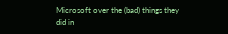Microsoft over the (bad) things they did in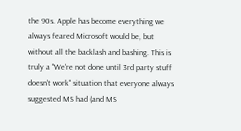the 90s. Apple has become everything we always feared Microsoft would be, but without all the backlash and bashing. This is truly a "We're not done until 3rd party stuff doesn't work" situation that everyone always suggested MS had (and MS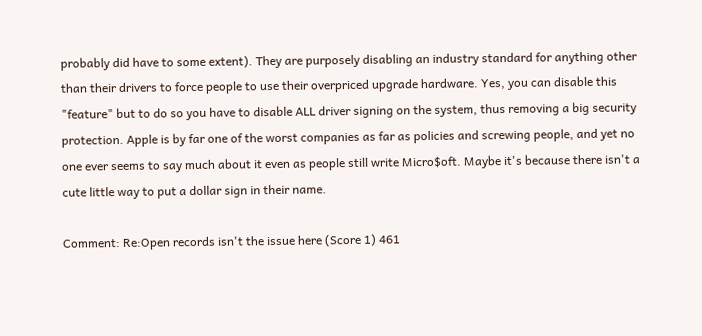probably did have to some extent). They are purposely disabling an industry standard for anything other than their drivers to force people to use their overpriced upgrade hardware. Yes, you can disable this "feature" but to do so you have to disable ALL driver signing on the system, thus removing a big security protection. Apple is by far one of the worst companies as far as policies and screwing people, and yet no one ever seems to say much about it even as people still write Micro$oft. Maybe it's because there isn't a cute little way to put a dollar sign in their name.

Comment: Re:Open records isn't the issue here (Score 1) 461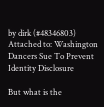by dirk (#48346803) Attached to: Washington Dancers Sue To Prevent Identity Disclosure

But what is the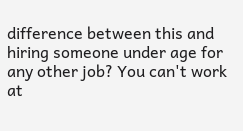difference between this and hiring someone under age for any other job? You can't work at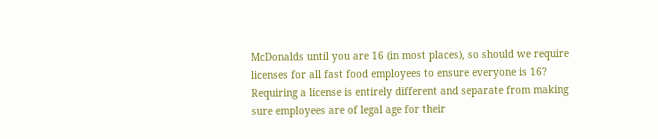McDonalds until you are 16 (in most places), so should we require licenses for all fast food employees to ensure everyone is 16? Requiring a license is entirely different and separate from making sure employees are of legal age for their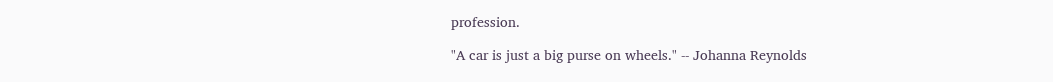profession.

"A car is just a big purse on wheels." -- Johanna Reynolds